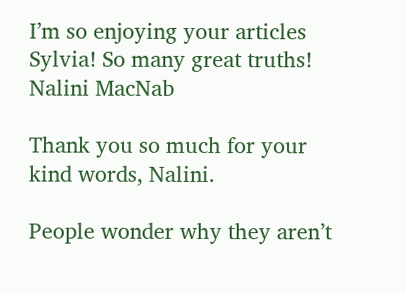I’m so enjoying your articles Sylvia! So many great truths!
Nalini MacNab

Thank you so much for your kind words, Nalini.

People wonder why they aren’t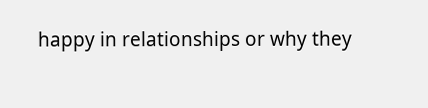happy in relationships or why they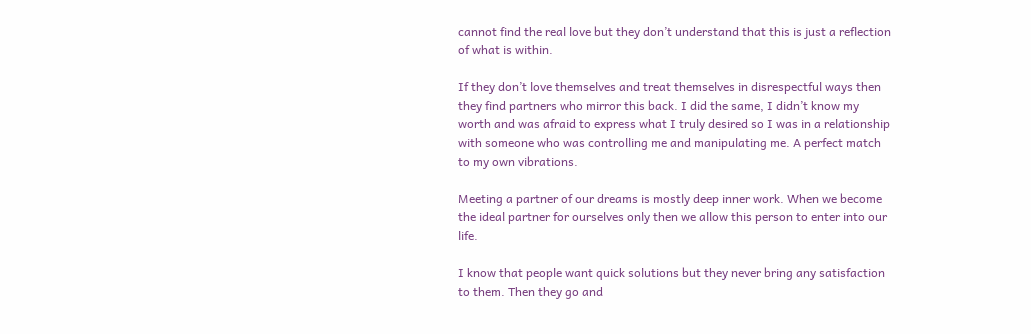cannot find the real love but they don’t understand that this is just a reflection of what is within.

If they don’t love themselves and treat themselves in disrespectful ways then they find partners who mirror this back. I did the same, I didn’t know my worth and was afraid to express what I truly desired so I was in a relationship with someone who was controlling me and manipulating me. A perfect match to my own vibrations.

Meeting a partner of our dreams is mostly deep inner work. When we become the ideal partner for ourselves only then we allow this person to enter into our life.

I know that people want quick solutions but they never bring any satisfaction to them. Then they go and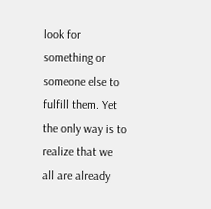look for something or someone else to fulfill them. Yet the only way is to realize that we all are already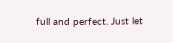full and perfect. Just let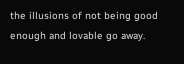the illusions of not being good enough and lovable go away.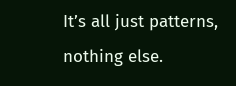It’s all just patterns, nothing else.